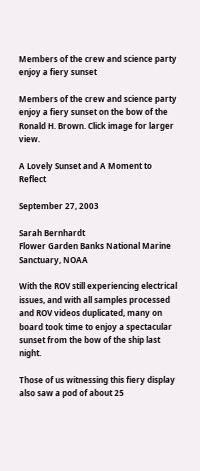Members of the crew and science party enjoy a fiery sunset

Members of the crew and science party enjoy a fiery sunset on the bow of the Ronald H. Brown. Click image for larger view.

A Lovely Sunset and A Moment to Reflect

September 27, 2003

Sarah Bernhardt
Flower Garden Banks National Marine Sanctuary, NOAA

With the ROV still experiencing electrical issues, and with all samples processed and ROV videos duplicated, many on board took time to enjoy a spectacular sunset from the bow of the ship last night.

Those of us witnessing this fiery display also saw a pod of about 25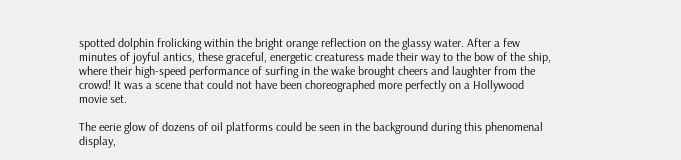spotted dolphin frolicking within the bright orange reflection on the glassy water. After a few minutes of joyful antics, these graceful, energetic creaturess made their way to the bow of the ship, where their high-speed performance of surfing in the wake brought cheers and laughter from the crowd! It was a scene that could not have been choreographed more perfectly on a Hollywood movie set.

The eerie glow of dozens of oil platforms could be seen in the background during this phenomenal display,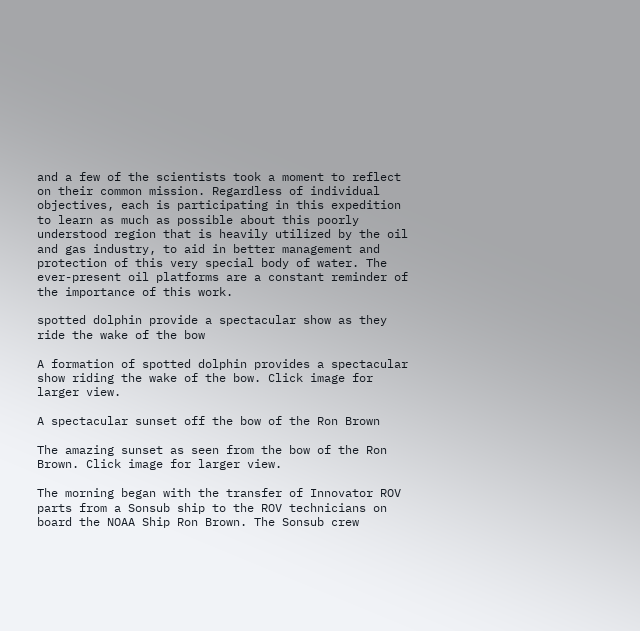and a few of the scientists took a moment to reflect on their common mission. Regardless of individual objectives, each is participating in this expedition to learn as much as possible about this poorly understood region that is heavily utilized by the oil and gas industry, to aid in better management and protection of this very special body of water. The ever-present oil platforms are a constant reminder of the importance of this work.

spotted dolphin provide a spectacular show as they ride the wake of the bow

A formation of spotted dolphin provides a spectacular show riding the wake of the bow. Click image for larger view.

A spectacular sunset off the bow of the Ron Brown

The amazing sunset as seen from the bow of the Ron Brown. Click image for larger view.

The morning began with the transfer of Innovator ROV parts from a Sonsub ship to the ROV technicians on board the NOAA Ship Ron Brown. The Sonsub crew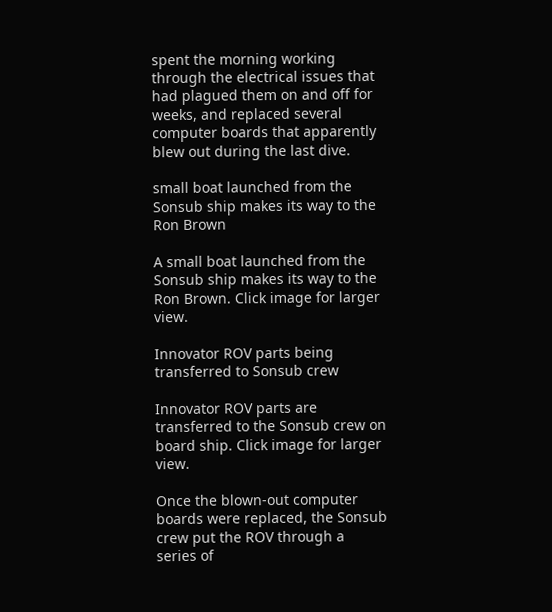spent the morning working through the electrical issues that had plagued them on and off for weeks, and replaced several computer boards that apparently blew out during the last dive.

small boat launched from the Sonsub ship makes its way to the Ron Brown

A small boat launched from the Sonsub ship makes its way to the Ron Brown. Click image for larger view.

Innovator ROV parts being transferred to Sonsub crew

Innovator ROV parts are transferred to the Sonsub crew on board ship. Click image for larger view.

Once the blown-out computer boards were replaced, the Sonsub crew put the ROV through a series of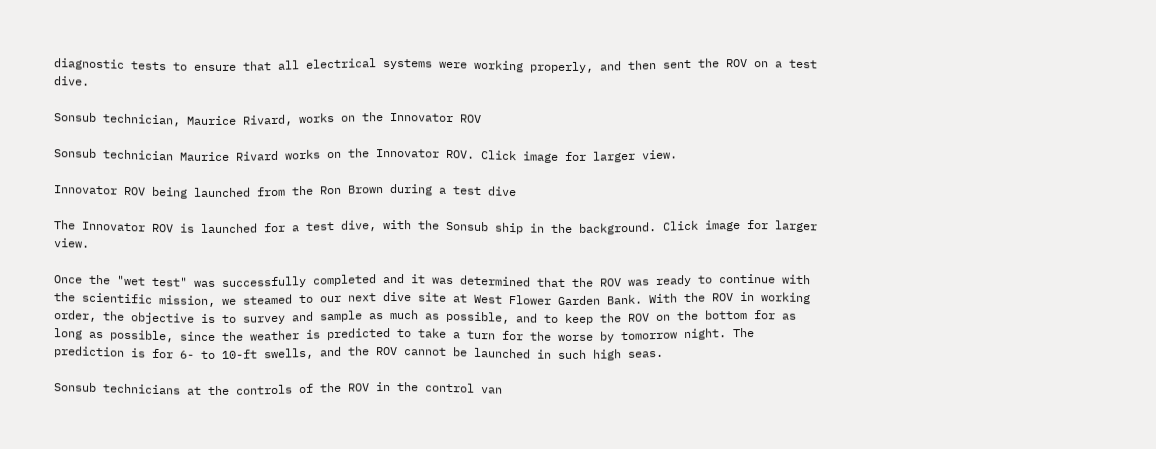diagnostic tests to ensure that all electrical systems were working properly, and then sent the ROV on a test dive.

Sonsub technician, Maurice Rivard, works on the Innovator ROV

Sonsub technician Maurice Rivard works on the Innovator ROV. Click image for larger view.

Innovator ROV being launched from the Ron Brown during a test dive

The Innovator ROV is launched for a test dive, with the Sonsub ship in the background. Click image for larger view.

Once the "wet test" was successfully completed and it was determined that the ROV was ready to continue with the scientific mission, we steamed to our next dive site at West Flower Garden Bank. With the ROV in working order, the objective is to survey and sample as much as possible, and to keep the ROV on the bottom for as long as possible, since the weather is predicted to take a turn for the worse by tomorrow night. The prediction is for 6- to 10-ft swells, and the ROV cannot be launched in such high seas.

Sonsub technicians at the controls of the ROV in the control van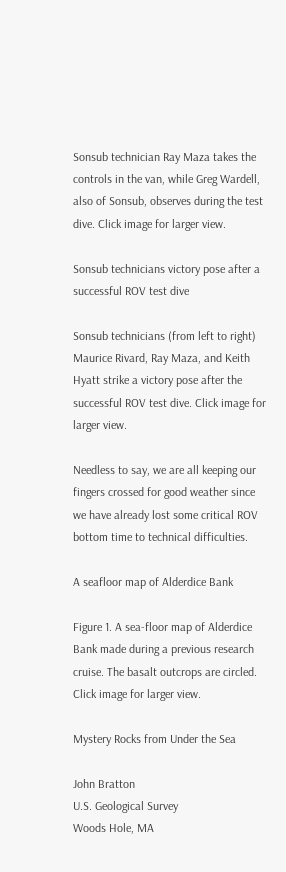Sonsub technician Ray Maza takes the controls in the van, while Greg Wardell, also of Sonsub, observes during the test dive. Click image for larger view.

Sonsub technicians victory pose after a successful ROV test dive

Sonsub technicians (from left to right) Maurice Rivard, Ray Maza, and Keith Hyatt strike a victory pose after the successful ROV test dive. Click image for larger view.

Needless to say, we are all keeping our fingers crossed for good weather since we have already lost some critical ROV bottom time to technical difficulties.

A seafloor map of Alderdice Bank

Figure 1. A sea-floor map of Alderdice Bank made during a previous research cruise. The basalt outcrops are circled. Click image for larger view.

Mystery Rocks from Under the Sea

John Bratton
U.S. Geological Survey
Woods Hole, MA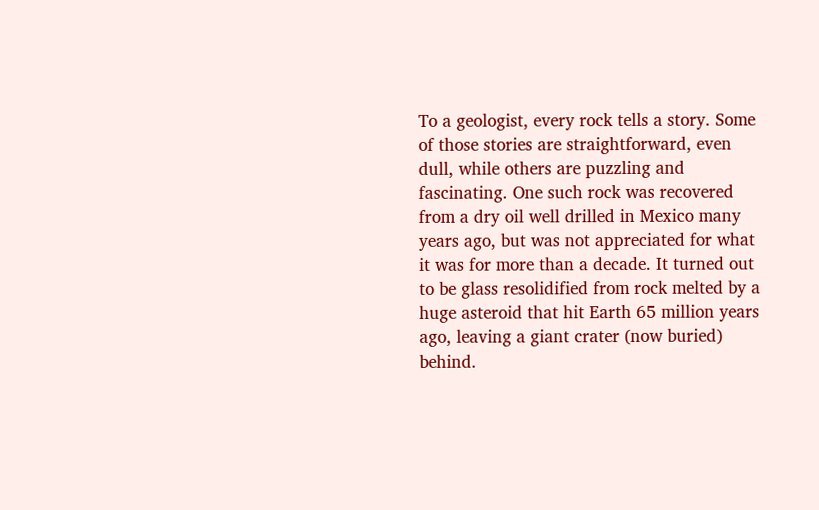To a geologist, every rock tells a story. Some of those stories are straightforward, even dull, while others are puzzling and fascinating. One such rock was recovered from a dry oil well drilled in Mexico many years ago, but was not appreciated for what it was for more than a decade. It turned out to be glass resolidified from rock melted by a huge asteroid that hit Earth 65 million years ago, leaving a giant crater (now buried) behind.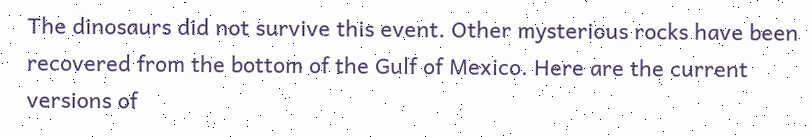The dinosaurs did not survive this event. Other mysterious rocks have been recovered from the bottom of the Gulf of Mexico. Here are the current versions of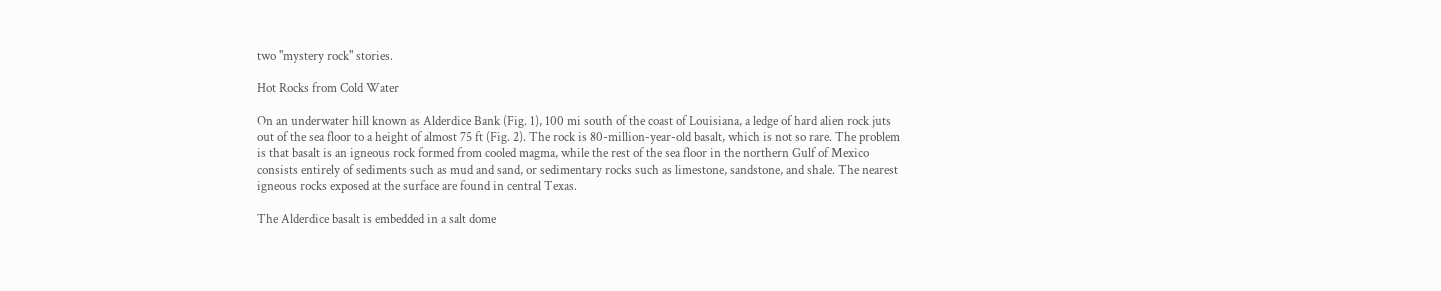two "mystery rock" stories.

Hot Rocks from Cold Water

On an underwater hill known as Alderdice Bank (Fig. 1), 100 mi south of the coast of Louisiana, a ledge of hard alien rock juts out of the sea floor to a height of almost 75 ft (Fig. 2). The rock is 80-million-year-old basalt, which is not so rare. The problem is that basalt is an igneous rock formed from cooled magma, while the rest of the sea floor in the northern Gulf of Mexico consists entirely of sediments such as mud and sand, or sedimentary rocks such as limestone, sandstone, and shale. The nearest igneous rocks exposed at the surface are found in central Texas.

The Alderdice basalt is embedded in a salt dome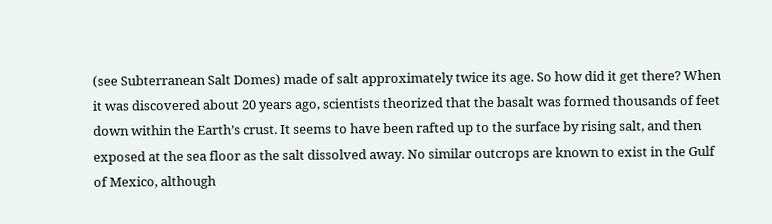(see Subterranean Salt Domes) made of salt approximately twice its age. So how did it get there? When it was discovered about 20 years ago, scientists theorized that the basalt was formed thousands of feet down within the Earth’s crust. It seems to have been rafted up to the surface by rising salt, and then exposed at the sea floor as the salt dissolved away. No similar outcrops are known to exist in the Gulf of Mexico, although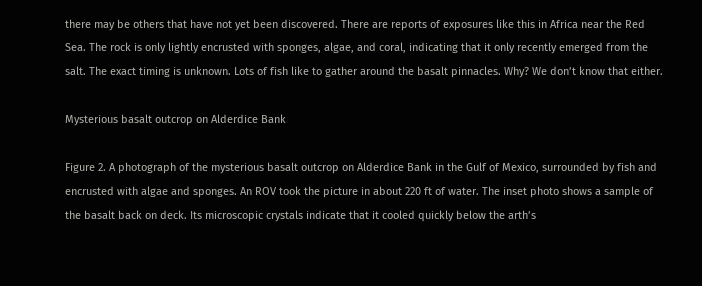there may be others that have not yet been discovered. There are reports of exposures like this in Africa near the Red Sea. The rock is only lightly encrusted with sponges, algae, and coral, indicating that it only recently emerged from the salt. The exact timing is unknown. Lots of fish like to gather around the basalt pinnacles. Why? We don’t know that either.

Mysterious basalt outcrop on Alderdice Bank

Figure 2. A photograph of the mysterious basalt outcrop on Alderdice Bank in the Gulf of Mexico, surrounded by fish and encrusted with algae and sponges. An ROV took the picture in about 220 ft of water. The inset photo shows a sample of the basalt back on deck. Its microscopic crystals indicate that it cooled quickly below the arth’s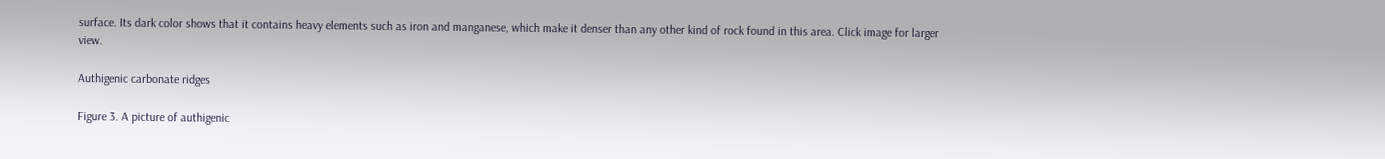surface. Its dark color shows that it contains heavy elements such as iron and manganese, which make it denser than any other kind of rock found in this area. Click image for larger view.

Authigenic carbonate ridges

Figure 3. A picture of authigenic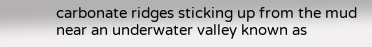carbonate ridges sticking up from the mud near an underwater valley known as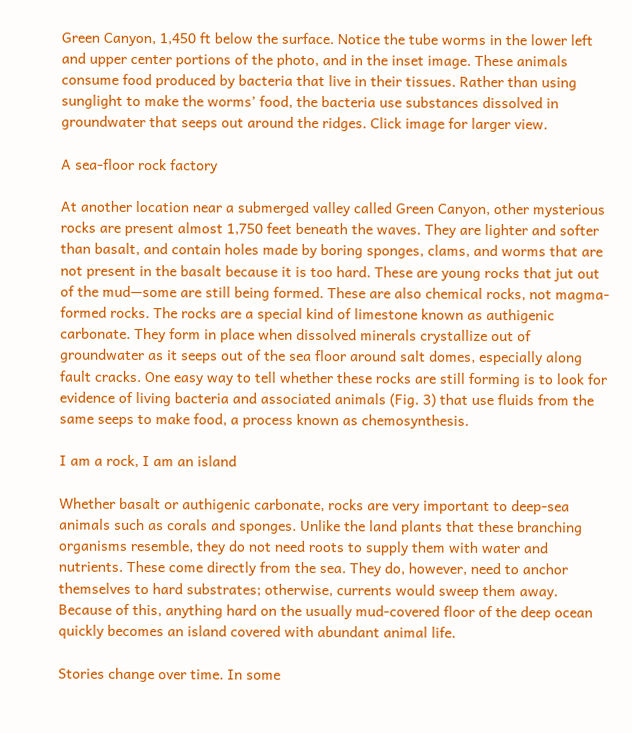Green Canyon, 1,450 ft below the surface. Notice the tube worms in the lower left and upper center portions of the photo, and in the inset image. These animals consume food produced by bacteria that live in their tissues. Rather than using sunglight to make the worms’ food, the bacteria use substances dissolved in groundwater that seeps out around the ridges. Click image for larger view.

A sea-floor rock factory

At another location near a submerged valley called Green Canyon, other mysterious rocks are present almost 1,750 feet beneath the waves. They are lighter and softer than basalt, and contain holes made by boring sponges, clams, and worms that are not present in the basalt because it is too hard. These are young rocks that jut out of the mud—some are still being formed. These are also chemical rocks, not magma-formed rocks. The rocks are a special kind of limestone known as authigenic carbonate. They form in place when dissolved minerals crystallize out of groundwater as it seeps out of the sea floor around salt domes, especially along fault cracks. One easy way to tell whether these rocks are still forming is to look for evidence of living bacteria and associated animals (Fig. 3) that use fluids from the same seeps to make food, a process known as chemosynthesis.

I am a rock, I am an island

Whether basalt or authigenic carbonate, rocks are very important to deep-sea animals such as corals and sponges. Unlike the land plants that these branching organisms resemble, they do not need roots to supply them with water and nutrients. These come directly from the sea. They do, however, need to anchor themselves to hard substrates; otherwise, currents would sweep them away. Because of this, anything hard on the usually mud-covered floor of the deep ocean quickly becomes an island covered with abundant animal life.

Stories change over time. In some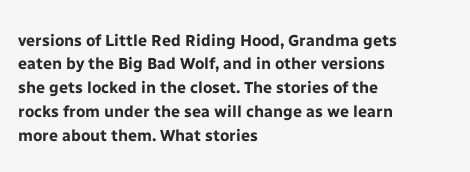versions of Little Red Riding Hood, Grandma gets eaten by the Big Bad Wolf, and in other versions she gets locked in the closet. The stories of the rocks from under the sea will change as we learn more about them. What stories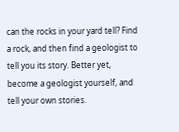can the rocks in your yard tell? Find a rock, and then find a geologist to tell you its story. Better yet, become a geologist yourself, and tell your own stories.